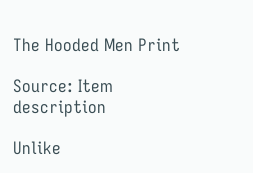The Hooded Men Print

Source: Item description

Unlike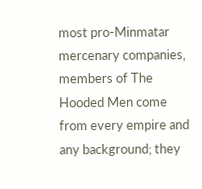most pro-Minmatar mercenary companies, members of The Hooded Men come from every empire and any background; they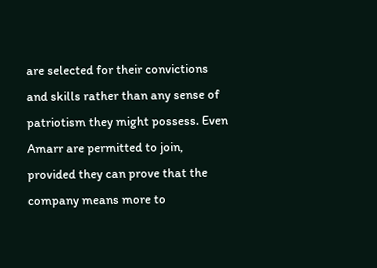are selected for their convictions and skills rather than any sense of patriotism they might possess. Even Amarr are permitted to join, provided they can prove that the company means more to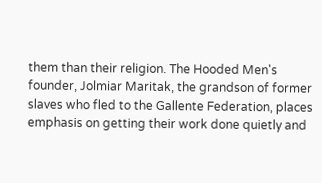them than their religion. The Hooded Men's founder, Jolmiar Maritak, the grandson of former slaves who fled to the Gallente Federation, places emphasis on getting their work done quietly and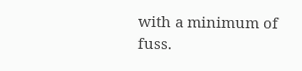with a minimum of fuss.